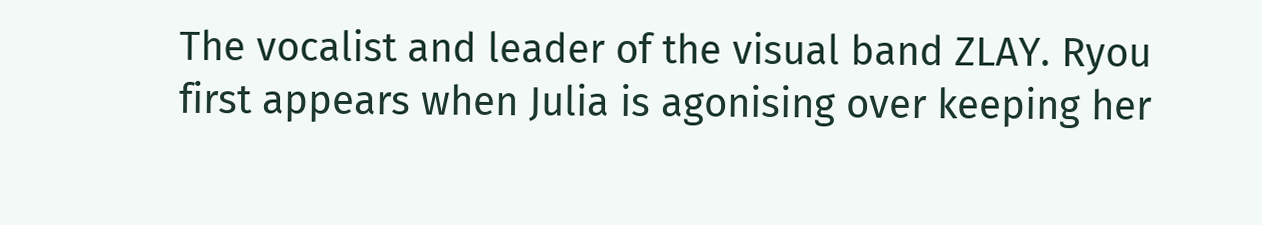The vocalist and leader of the visual band ZLAY. Ryou first appears when Julia is agonising over keeping her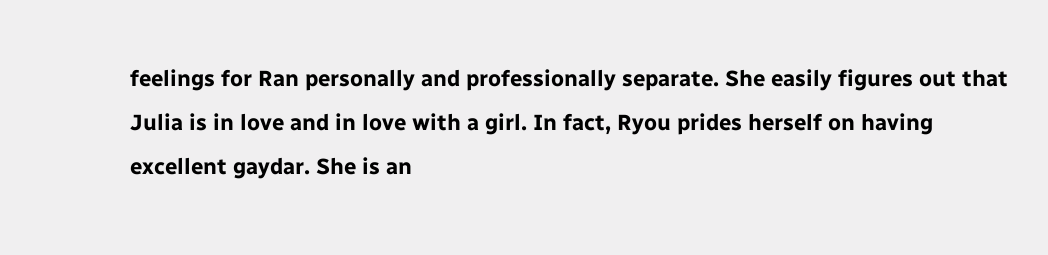feelings for Ran personally and professionally separate. She easily figures out that Julia is in love and in love with a girl. In fact, Ryou prides herself on having excellent gaydar. She is an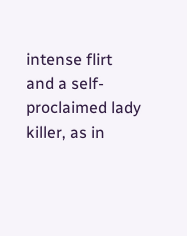intense flirt and a self-proclaimed lady killer, as in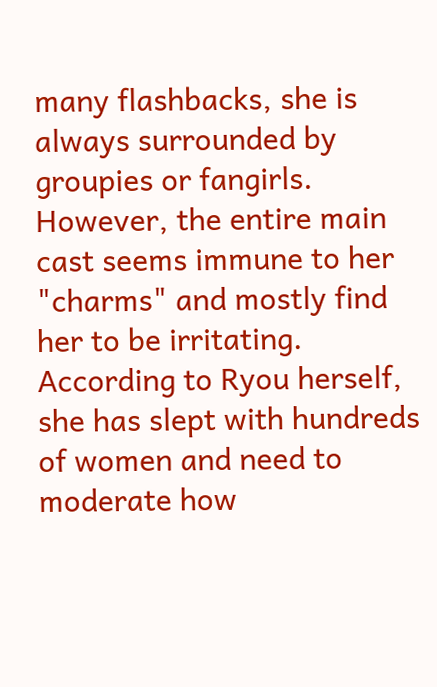many flashbacks, she is always surrounded by groupies or fangirls. However, the entire main cast seems immune to her "charms" and mostly find her to be irritating. According to Ryou herself, she has slept with hundreds of women and need to moderate how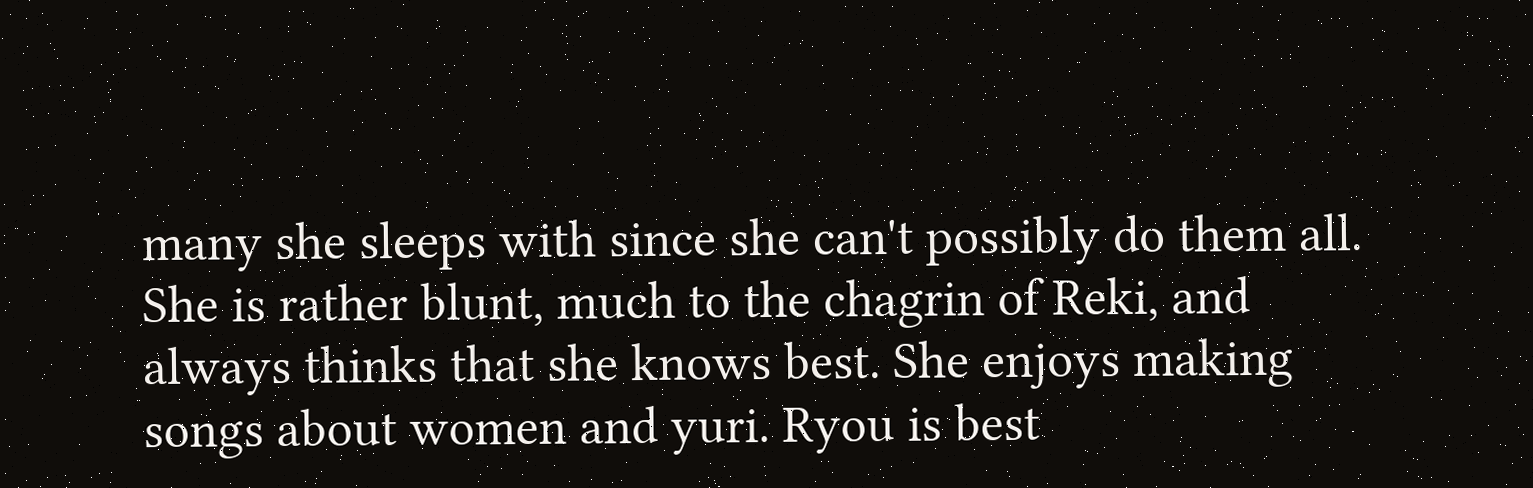many she sleeps with since she can't possibly do them all. She is rather blunt, much to the chagrin of Reki, and always thinks that she knows best. She enjoys making songs about women and yuri. Ryou is best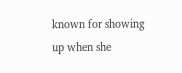known for showing up when she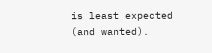is least expected (and wanted).